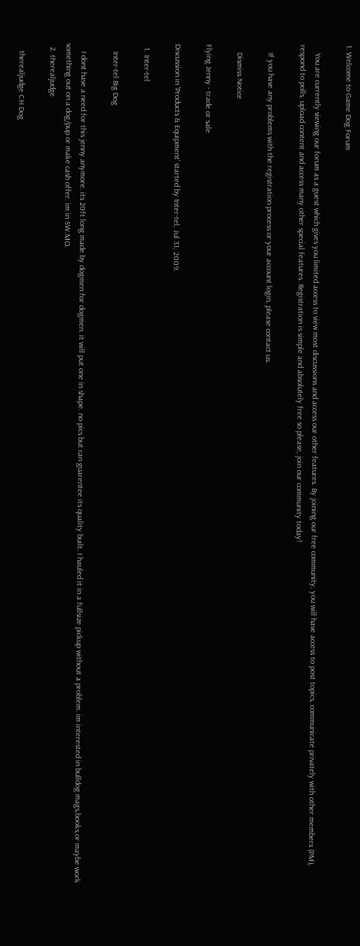1. Welcome to Game Dog Forum

    You are currently viewing our forum as a guest which gives you limited access to view most discussions and access our other features. By joining our free community, you will have access to post topics, communicate privately with other members (PM), respond to polls, upload content and access many other special features. Registration is simple and absolutely free so please, join our community today!

    If you have any problems with the registration process or your account login, please contact us.

    Dismiss Notice

Flying Jenny - trade or sale

Discussion in 'Products & Equipment' started by Inter-tel, Jul 31, 2009.

  1. Inter-tel

    Inter-tel Big Dog

    I dont have a need for this jenny anymore. its 20ft long made by dogmen for dogmen. it will put one in shape. no pics but can guarentee its quality built. I hauled it in a fullsize pickup without a problem. im interested in bulldog mags,books,or maybe work something out on a dog/pup or make cash offer. im in SW.MO.
  2. therealjudge

    therealjudge CH Dog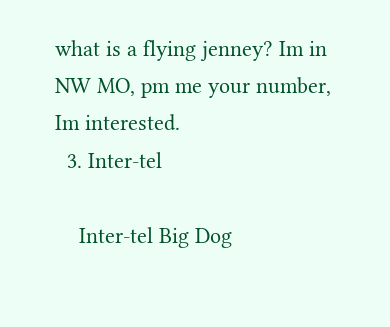what is a flying jenney? Im in NW MO, pm me your number, Im interested.
  3. Inter-tel

    Inter-tel Big Dog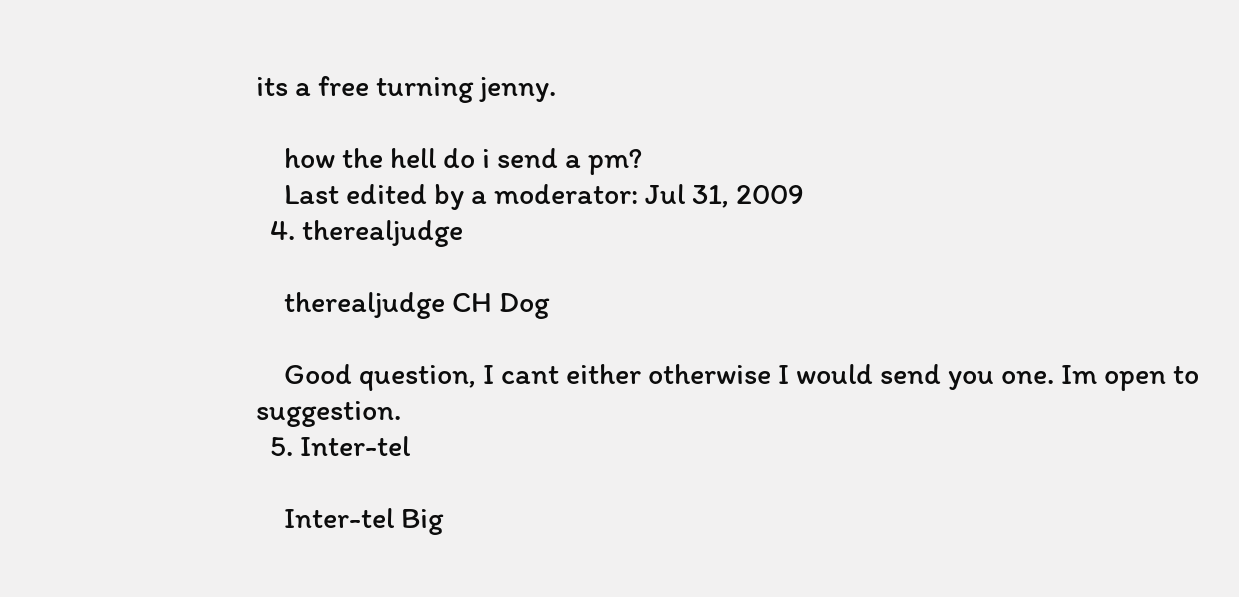its a free turning jenny.

    how the hell do i send a pm?
    Last edited by a moderator: Jul 31, 2009
  4. therealjudge

    therealjudge CH Dog

    Good question, I cant either otherwise I would send you one. Im open to suggestion.
  5. Inter-tel

    Inter-tel Big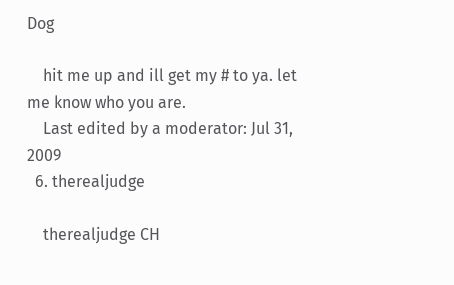Dog

    hit me up and ill get my # to ya. let me know who you are.
    Last edited by a moderator: Jul 31, 2009
  6. therealjudge

    therealjudge CH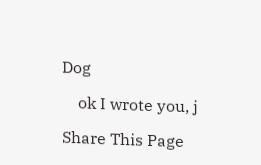Dog

    ok I wrote you, j

Share This Page